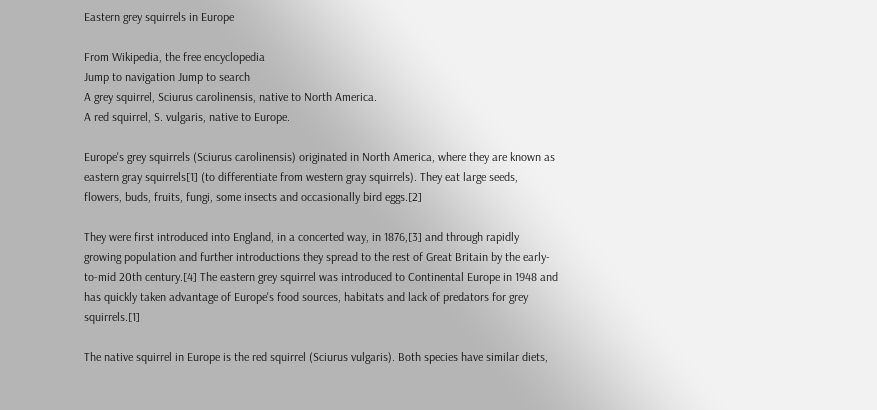Eastern grey squirrels in Europe

From Wikipedia, the free encyclopedia
Jump to navigation Jump to search
A grey squirrel, Sciurus carolinensis, native to North America.
A red squirrel, S. vulgaris, native to Europe.

Europe's grey squirrels (Sciurus carolinensis) originated in North America, where they are known as eastern gray squirrels[1] (to differentiate from western gray squirrels). They eat large seeds, flowers, buds, fruits, fungi, some insects and occasionally bird eggs.[2]

They were first introduced into England, in a concerted way, in 1876,[3] and through rapidly growing population and further introductions they spread to the rest of Great Britain by the early-to-mid 20th century.[4] The eastern grey squirrel was introduced to Continental Europe in 1948 and has quickly taken advantage of Europe's food sources, habitats and lack of predators for grey squirrels.[1]

The native squirrel in Europe is the red squirrel (Sciurus vulgaris). Both species have similar diets,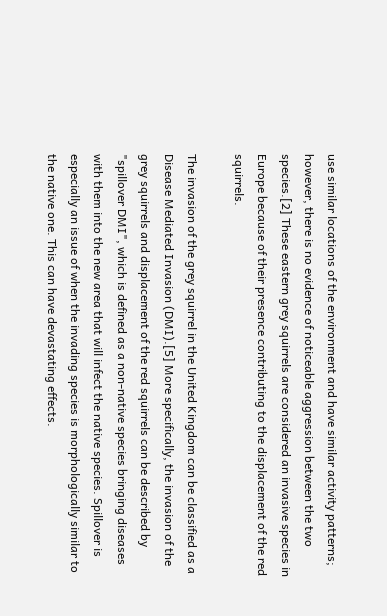use similar locations of the environment and have similar activity patterns; however, there is no evidence of noticeable aggression between the two species.[2] These eastern grey squirrels are considered an invasive species in Europe because of their presence contributing to the displacement of the red squirrels.

The invasion of the grey squirrel in the United Kingdom can be classified as a Disease Mediated Invasion (DMI).[5] More specifically, the invasion of the grey squirrels and displacement of the red squirrels can be described by "spillover DMI", which is defined as a non-native species bringing diseases with them into the new area that will infect the native species. Spillover is especially an issue of when the invading species is morphologically similar to the native one. This can have devastating effects.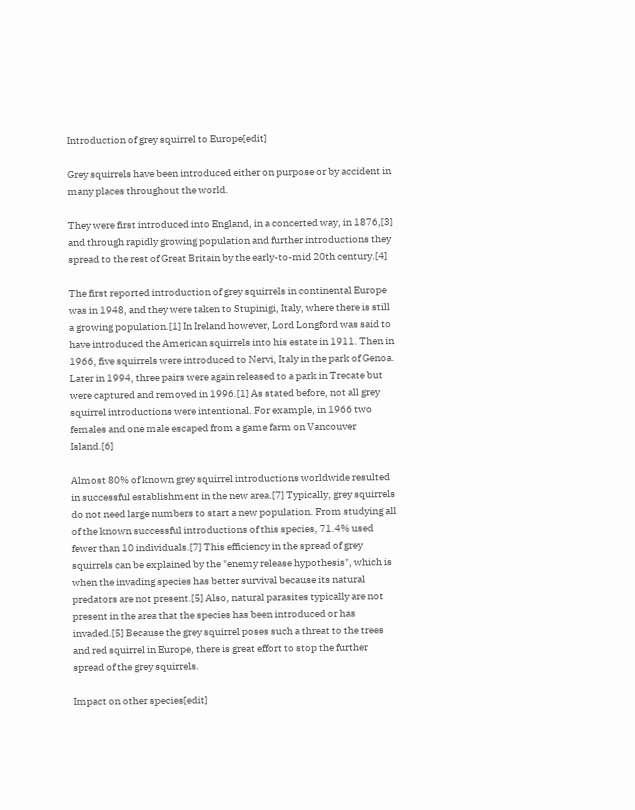Introduction of grey squirrel to Europe[edit]

Grey squirrels have been introduced either on purpose or by accident in many places throughout the world.

They were first introduced into England, in a concerted way, in 1876,[3] and through rapidly growing population and further introductions they spread to the rest of Great Britain by the early-to-mid 20th century.[4]

The first reported introduction of grey squirrels in continental Europe was in 1948, and they were taken to Stupinigi, Italy, where there is still a growing population.[1] In Ireland however, Lord Longford was said to have introduced the American squirrels into his estate in 1911. Then in 1966, five squirrels were introduced to Nervi, Italy in the park of Genoa. Later in 1994, three pairs were again released to a park in Trecate but were captured and removed in 1996.[1] As stated before, not all grey squirrel introductions were intentional. For example, in 1966 two females and one male escaped from a game farm on Vancouver Island.[6]

Almost 80% of known grey squirrel introductions worldwide resulted in successful establishment in the new area.[7] Typically, grey squirrels do not need large numbers to start a new population. From studying all of the known successful introductions of this species, 71.4% used fewer than 10 individuals.[7] This efficiency in the spread of grey squirrels can be explained by the "enemy release hypothesis", which is when the invading species has better survival because its natural predators are not present.[5] Also, natural parasites typically are not present in the area that the species has been introduced or has invaded.[5] Because the grey squirrel poses such a threat to the trees and red squirrel in Europe, there is great effort to stop the further spread of the grey squirrels.

Impact on other species[edit]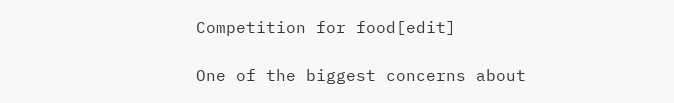Competition for food[edit]

One of the biggest concerns about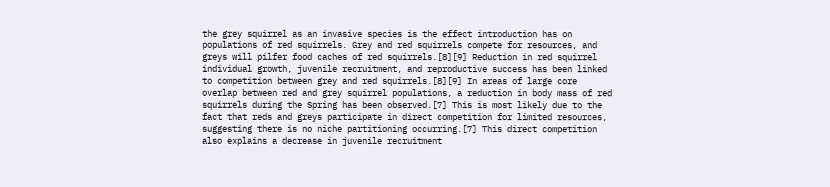the grey squirrel as an invasive species is the effect introduction has on populations of red squirrels. Grey and red squirrels compete for resources, and greys will pilfer food caches of red squirrels.[8][9] Reduction in red squirrel individual growth, juvenile recruitment, and reproductive success has been linked to competition between grey and red squirrels.[8][9] In areas of large core overlap between red and grey squirrel populations, a reduction in body mass of red squirrels during the Spring has been observed.[7] This is most likely due to the fact that reds and greys participate in direct competition for limited resources, suggesting there is no niche partitioning occurring.[7] This direct competition also explains a decrease in juvenile recruitment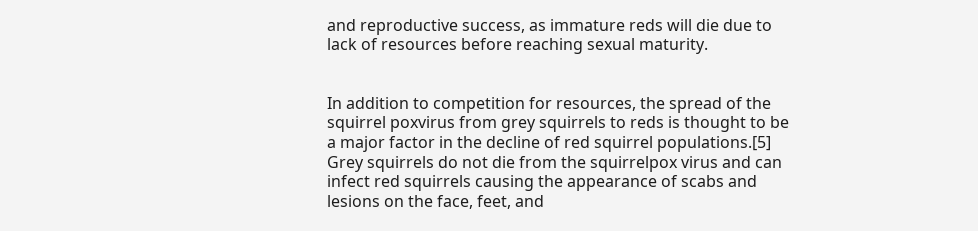and reproductive success, as immature reds will die due to lack of resources before reaching sexual maturity.


In addition to competition for resources, the spread of the squirrel poxvirus from grey squirrels to reds is thought to be a major factor in the decline of red squirrel populations.[5] Grey squirrels do not die from the squirrelpox virus and can infect red squirrels causing the appearance of scabs and lesions on the face, feet, and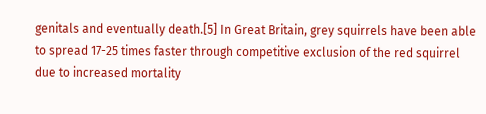genitals and eventually death.[5] In Great Britain, grey squirrels have been able to spread 17-25 times faster through competitive exclusion of the red squirrel due to increased mortality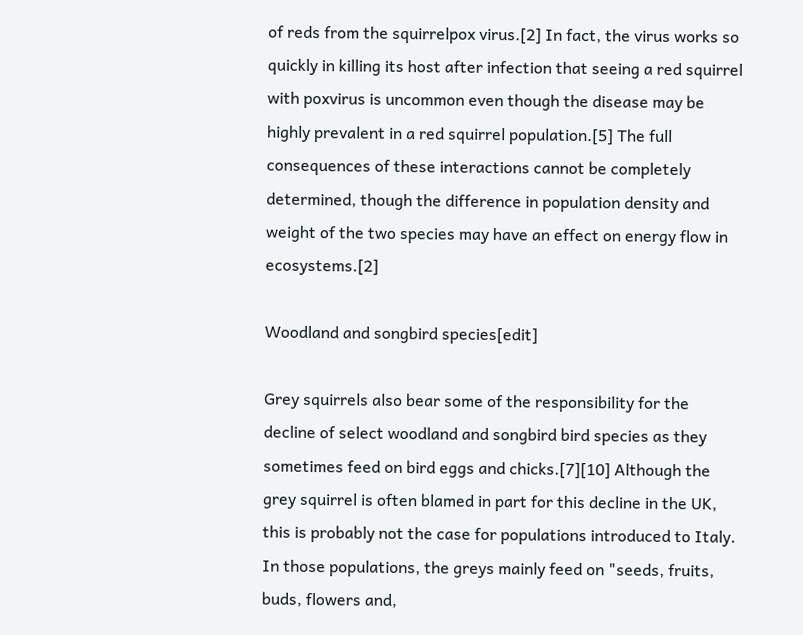of reds from the squirrelpox virus.[2] In fact, the virus works so quickly in killing its host after infection that seeing a red squirrel with poxvirus is uncommon even though the disease may be highly prevalent in a red squirrel population.[5] The full consequences of these interactions cannot be completely determined, though the difference in population density and weight of the two species may have an effect on energy flow in ecosystems.[2]

Woodland and songbird species[edit]

Grey squirrels also bear some of the responsibility for the decline of select woodland and songbird bird species as they sometimes feed on bird eggs and chicks.[7][10] Although the grey squirrel is often blamed in part for this decline in the UK, this is probably not the case for populations introduced to Italy. In those populations, the greys mainly feed on "seeds, fruits, buds, flowers and,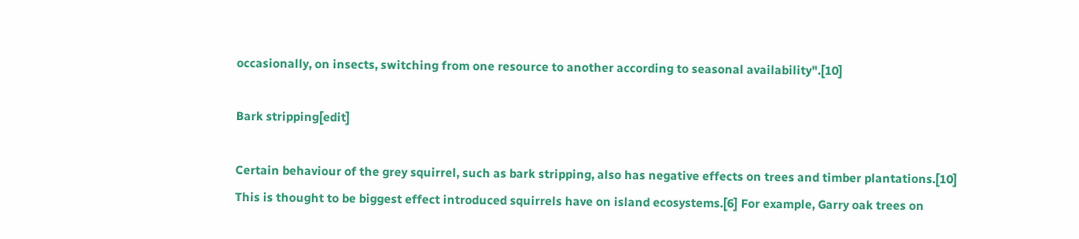occasionally, on insects, switching from one resource to another according to seasonal availability".[10]

Bark stripping[edit]

Certain behaviour of the grey squirrel, such as bark stripping, also has negative effects on trees and timber plantations.[10] This is thought to be biggest effect introduced squirrels have on island ecosystems.[6] For example, Garry oak trees on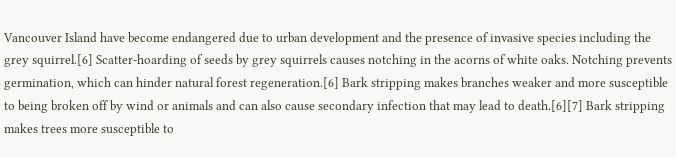Vancouver Island have become endangered due to urban development and the presence of invasive species including the grey squirrel.[6] Scatter-hoarding of seeds by grey squirrels causes notching in the acorns of white oaks. Notching prevents germination, which can hinder natural forest regeneration.[6] Bark stripping makes branches weaker and more susceptible to being broken off by wind or animals and can also cause secondary infection that may lead to death.[6][7] Bark stripping makes trees more susceptible to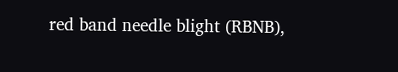red band needle blight (RBNB),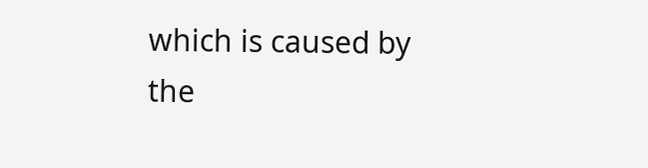which is caused by the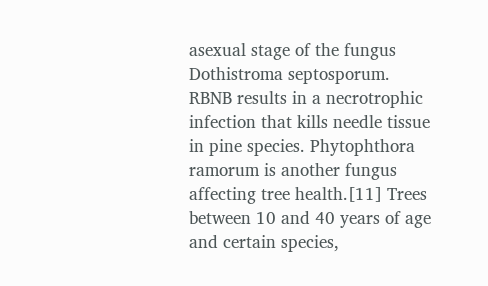asexual stage of the fungus Dothistroma septosporum. RBNB results in a necrotrophic infection that kills needle tissue in pine species. Phytophthora ramorum is another fungus affecting tree health.[11] Trees between 10 and 40 years of age and certain species,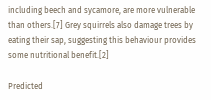including beech and sycamore, are more vulnerable than others.[7] Grey squirrels also damage trees by eating their sap, suggesting this behaviour provides some nutritional benefit.[2]

Predicted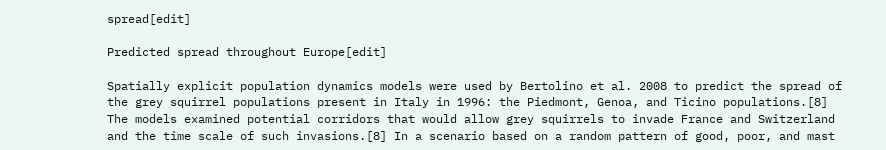spread[edit]

Predicted spread throughout Europe[edit]

Spatially explicit population dynamics models were used by Bertolino et al. 2008 to predict the spread of the grey squirrel populations present in Italy in 1996: the Piedmont, Genoa, and Ticino populations.[8] The models examined potential corridors that would allow grey squirrels to invade France and Switzerland and the time scale of such invasions.[8] In a scenario based on a random pattern of good, poor, and mast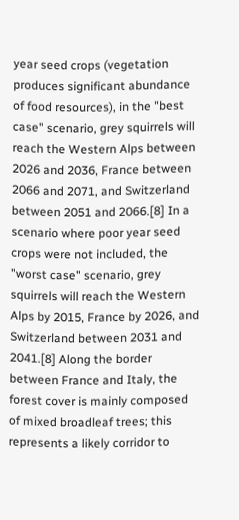year seed crops (vegetation produces significant abundance of food resources), in the "best case" scenario, grey squirrels will reach the Western Alps between 2026 and 2036, France between 2066 and 2071, and Switzerland between 2051 and 2066.[8] In a scenario where poor year seed crops were not included, the "worst case" scenario, grey squirrels will reach the Western Alps by 2015, France by 2026, and Switzerland between 2031 and 2041.[8] Along the border between France and Italy, the forest cover is mainly composed of mixed broadleaf trees; this represents a likely corridor to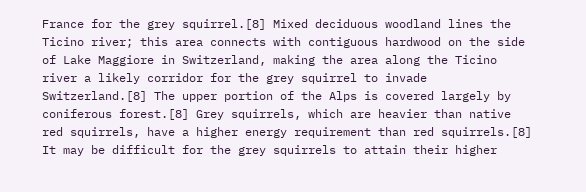France for the grey squirrel.[8] Mixed deciduous woodland lines the Ticino river; this area connects with contiguous hardwood on the side of Lake Maggiore in Switzerland, making the area along the Ticino river a likely corridor for the grey squirrel to invade Switzerland.[8] The upper portion of the Alps is covered largely by coniferous forest.[8] Grey squirrels, which are heavier than native red squirrels, have a higher energy requirement than red squirrels.[8] It may be difficult for the grey squirrels to attain their higher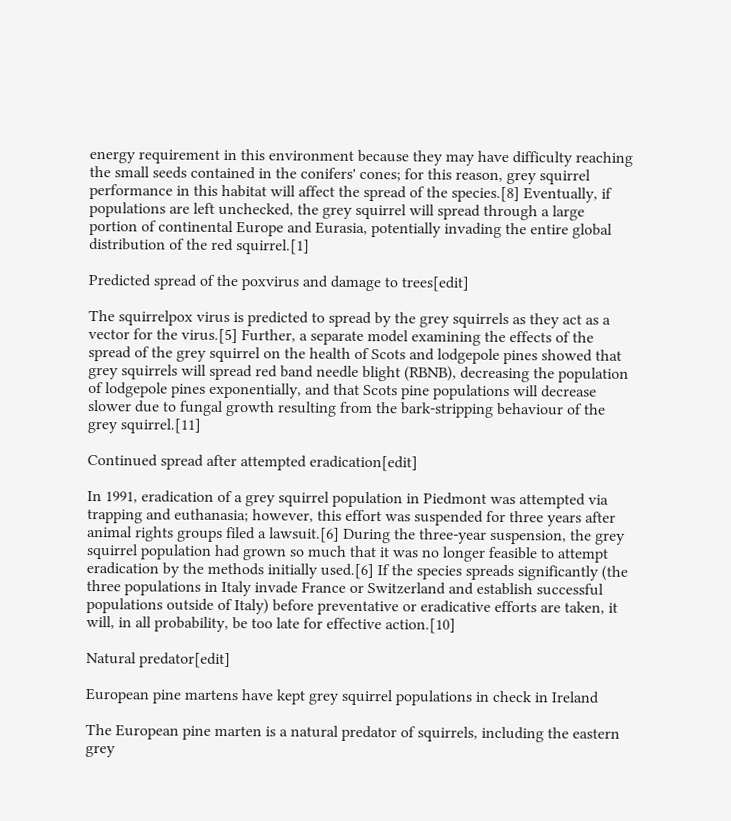energy requirement in this environment because they may have difficulty reaching the small seeds contained in the conifers' cones; for this reason, grey squirrel performance in this habitat will affect the spread of the species.[8] Eventually, if populations are left unchecked, the grey squirrel will spread through a large portion of continental Europe and Eurasia, potentially invading the entire global distribution of the red squirrel.[1]

Predicted spread of the poxvirus and damage to trees[edit]

The squirrelpox virus is predicted to spread by the grey squirrels as they act as a vector for the virus.[5] Further, a separate model examining the effects of the spread of the grey squirrel on the health of Scots and lodgepole pines showed that grey squirrels will spread red band needle blight (RBNB), decreasing the population of lodgepole pines exponentially, and that Scots pine populations will decrease slower due to fungal growth resulting from the bark-stripping behaviour of the grey squirrel.[11]

Continued spread after attempted eradication[edit]

In 1991, eradication of a grey squirrel population in Piedmont was attempted via trapping and euthanasia; however, this effort was suspended for three years after animal rights groups filed a lawsuit.[6] During the three-year suspension, the grey squirrel population had grown so much that it was no longer feasible to attempt eradication by the methods initially used.[6] If the species spreads significantly (the three populations in Italy invade France or Switzerland and establish successful populations outside of Italy) before preventative or eradicative efforts are taken, it will, in all probability, be too late for effective action.[10]

Natural predator[edit]

European pine martens have kept grey squirrel populations in check in Ireland

The European pine marten is a natural predator of squirrels, including the eastern grey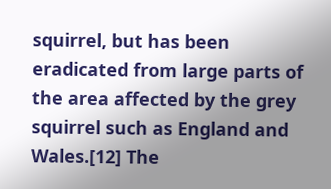squirrel, but has been eradicated from large parts of the area affected by the grey squirrel such as England and Wales.[12] The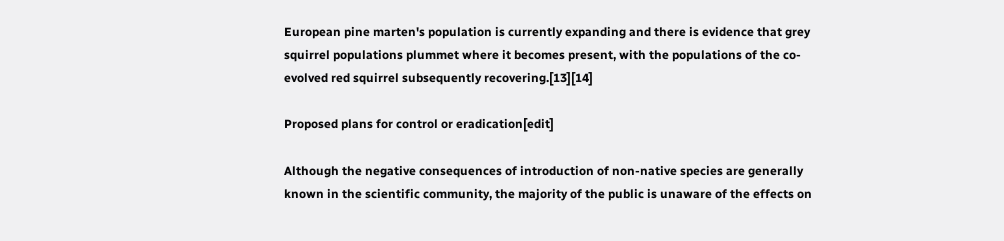European pine marten's population is currently expanding and there is evidence that grey squirrel populations plummet where it becomes present, with the populations of the co-evolved red squirrel subsequently recovering.[13][14]

Proposed plans for control or eradication[edit]

Although the negative consequences of introduction of non-native species are generally known in the scientific community, the majority of the public is unaware of the effects on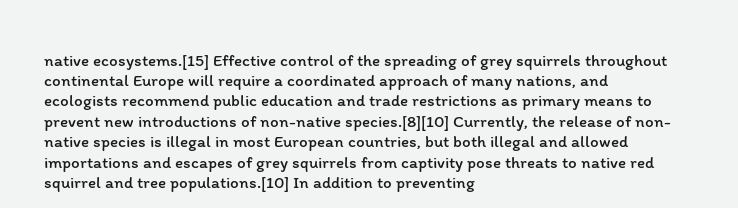native ecosystems.[15] Effective control of the spreading of grey squirrels throughout continental Europe will require a coordinated approach of many nations, and ecologists recommend public education and trade restrictions as primary means to prevent new introductions of non-native species.[8][10] Currently, the release of non-native species is illegal in most European countries, but both illegal and allowed importations and escapes of grey squirrels from captivity pose threats to native red squirrel and tree populations.[10] In addition to preventing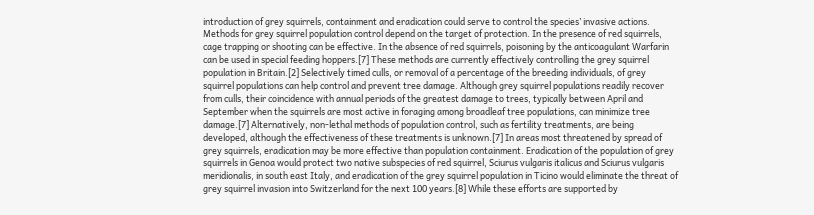introduction of grey squirrels, containment and eradication could serve to control the species’ invasive actions. Methods for grey squirrel population control depend on the target of protection. In the presence of red squirrels, cage trapping or shooting can be effective. In the absence of red squirrels, poisoning by the anticoagulant Warfarin can be used in special feeding hoppers.[7] These methods are currently effectively controlling the grey squirrel population in Britain.[2] Selectively timed culls, or removal of a percentage of the breeding individuals, of grey squirrel populations can help control and prevent tree damage. Although grey squirrel populations readily recover from culls, their coincidence with annual periods of the greatest damage to trees, typically between April and September when the squirrels are most active in foraging among broadleaf tree populations, can minimize tree damage.[7] Alternatively, non-lethal methods of population control, such as fertility treatments, are being developed, although the effectiveness of these treatments is unknown.[7] In areas most threatened by spread of grey squirrels, eradication may be more effective than population containment. Eradication of the population of grey squirrels in Genoa would protect two native subspecies of red squirrel, Sciurus vulgaris italicus and Sciurus vulgaris meridionalis, in south east Italy, and eradication of the grey squirrel population in Ticino would eliminate the threat of grey squirrel invasion into Switzerland for the next 100 years.[8] While these efforts are supported by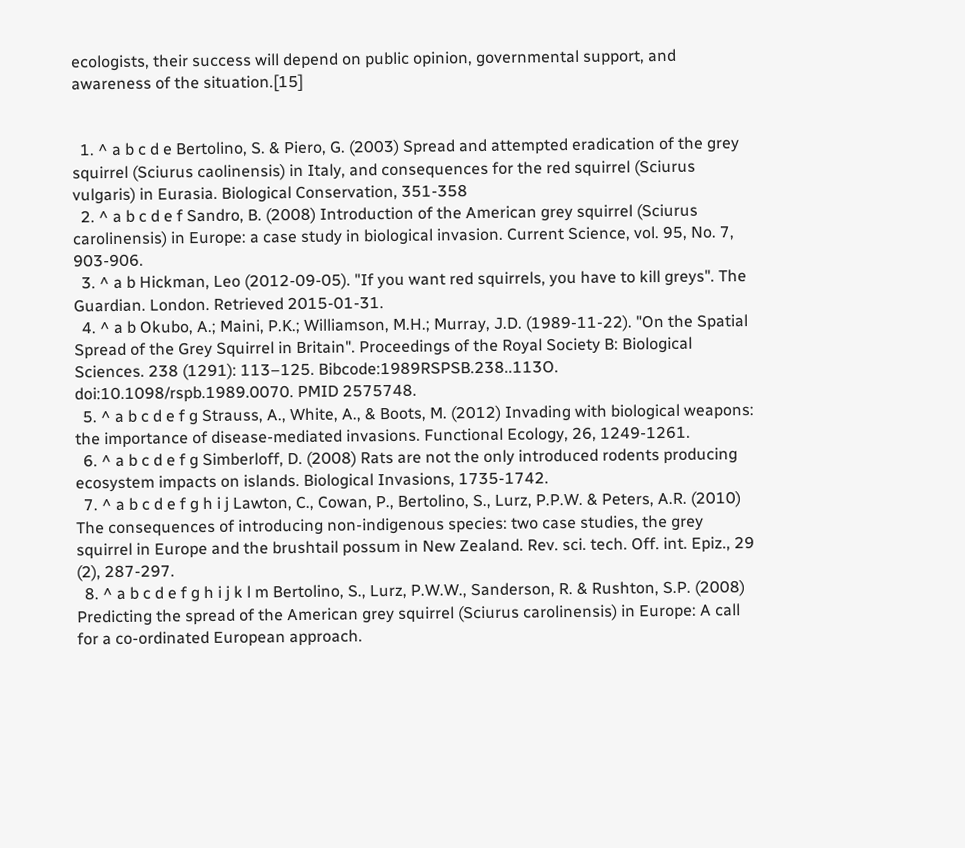ecologists, their success will depend on public opinion, governmental support, and awareness of the situation.[15]


  1. ^ a b c d e Bertolino, S. & Piero, G. (2003) Spread and attempted eradication of the grey squirrel (Sciurus caolinensis) in Italy, and consequences for the red squirrel (Sciurus vulgaris) in Eurasia. Biological Conservation, 351-358
  2. ^ a b c d e f Sandro, B. (2008) Introduction of the American grey squirrel (Sciurus carolinensis) in Europe: a case study in biological invasion. Current Science, vol. 95, No. 7, 903-906.
  3. ^ a b Hickman, Leo (2012-09-05). "If you want red squirrels, you have to kill greys". The Guardian. London. Retrieved 2015-01-31.
  4. ^ a b Okubo, A.; Maini, P.K.; Williamson, M.H.; Murray, J.D. (1989-11-22). "On the Spatial Spread of the Grey Squirrel in Britain". Proceedings of the Royal Society B: Biological Sciences. 238 (1291): 113–125. Bibcode:1989RSPSB.238..113O. doi:10.1098/rspb.1989.0070. PMID 2575748.
  5. ^ a b c d e f g Strauss, A., White, A., & Boots, M. (2012) Invading with biological weapons: the importance of disease-mediated invasions. Functional Ecology, 26, 1249-1261.
  6. ^ a b c d e f g Simberloff, D. (2008) Rats are not the only introduced rodents producing ecosystem impacts on islands. Biological Invasions, 1735-1742.
  7. ^ a b c d e f g h i j Lawton, C., Cowan, P., Bertolino, S., Lurz, P.P.W. & Peters, A.R. (2010) The consequences of introducing non-indigenous species: two case studies, the grey squirrel in Europe and the brushtail possum in New Zealand. Rev. sci. tech. Off. int. Epiz., 29 (2), 287-297.
  8. ^ a b c d e f g h i j k l m Bertolino, S., Lurz, P.W.W., Sanderson, R. & Rushton, S.P. (2008) Predicting the spread of the American grey squirrel (Sciurus carolinensis) in Europe: A call for a co-ordinated European approach.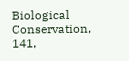Biological Conservation, 141,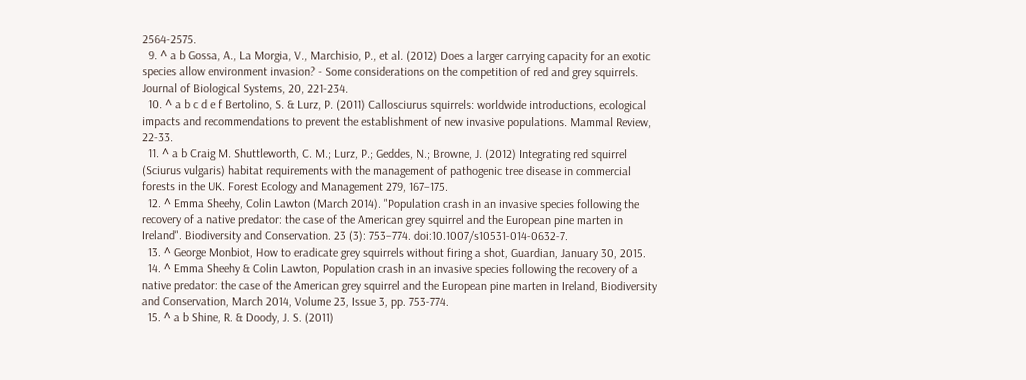2564-2575.
  9. ^ a b Gossa, A., La Morgia, V., Marchisio, P., et al. (2012) Does a larger carrying capacity for an exotic species allow environment invasion? - Some considerations on the competition of red and grey squirrels. Journal of Biological Systems, 20, 221-234.
  10. ^ a b c d e f Bertolino, S. & Lurz, P. (2011) Callosciurus squirrels: worldwide introductions, ecological impacts and recommendations to prevent the establishment of new invasive populations. Mammal Review, 22-33.
  11. ^ a b Craig M. Shuttleworth, C. M.; Lurz, P.; Geddes, N.; Browne, J. (2012) Integrating red squirrel (Sciurus vulgaris) habitat requirements with the management of pathogenic tree disease in commercial forests in the UK. Forest Ecology and Management 279, 167–175.
  12. ^ Emma Sheehy, Colin Lawton (March 2014). "Population crash in an invasive species following the recovery of a native predator: the case of the American grey squirrel and the European pine marten in Ireland". Biodiversity and Conservation. 23 (3): 753–774. doi:10.1007/s10531-014-0632-7.
  13. ^ George Monbiot, How to eradicate grey squirrels without firing a shot, Guardian, January 30, 2015.
  14. ^ Emma Sheehy & Colin Lawton, Population crash in an invasive species following the recovery of a native predator: the case of the American grey squirrel and the European pine marten in Ireland, Biodiversity and Conservation, March 2014, Volume 23, Issue 3, pp. 753-774.
  15. ^ a b Shine, R. & Doody, J. S. (2011)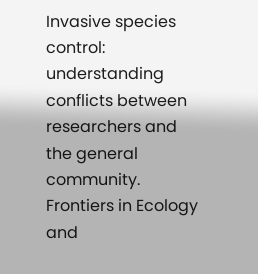Invasive species control: understanding conflicts between researchers and the general community. Frontiers in Ecology and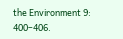the Environment 9: 400–406.